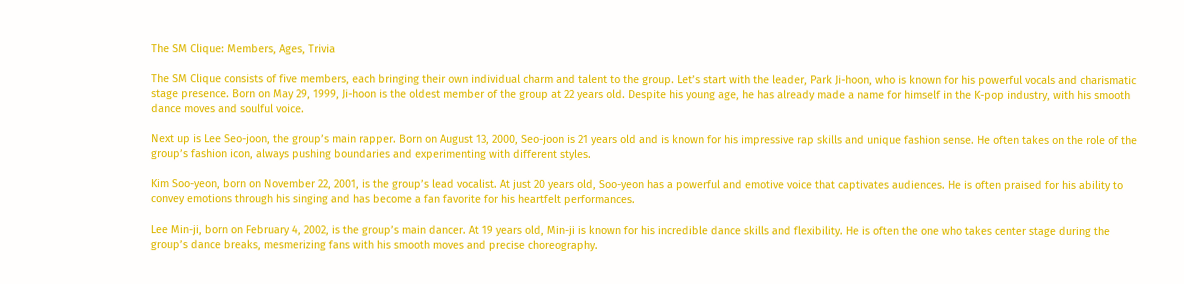The SM Clique: Members, Ages, Trivia

The SM Clique consists of five members, each bringing their own individual charm and talent to the group. Let’s start with the leader, Park Ji-hoon, who is known for his powerful vocals and charismatic stage presence. Born on May 29, 1999, Ji-hoon is the oldest member of the group at 22 years old. Despite his young age, he has already made a name for himself in the K-pop industry, with his smooth dance moves and soulful voice.

Next up is Lee Seo-joon, the group’s main rapper. Born on August 13, 2000, Seo-joon is 21 years old and is known for his impressive rap skills and unique fashion sense. He often takes on the role of the group’s fashion icon, always pushing boundaries and experimenting with different styles.

Kim Soo-yeon, born on November 22, 2001, is the group’s lead vocalist. At just 20 years old, Soo-yeon has a powerful and emotive voice that captivates audiences. He is often praised for his ability to convey emotions through his singing and has become a fan favorite for his heartfelt performances.

Lee Min-ji, born on February 4, 2002, is the group’s main dancer. At 19 years old, Min-ji is known for his incredible dance skills and flexibility. He is often the one who takes center stage during the group’s dance breaks, mesmerizing fans with his smooth moves and precise choreography.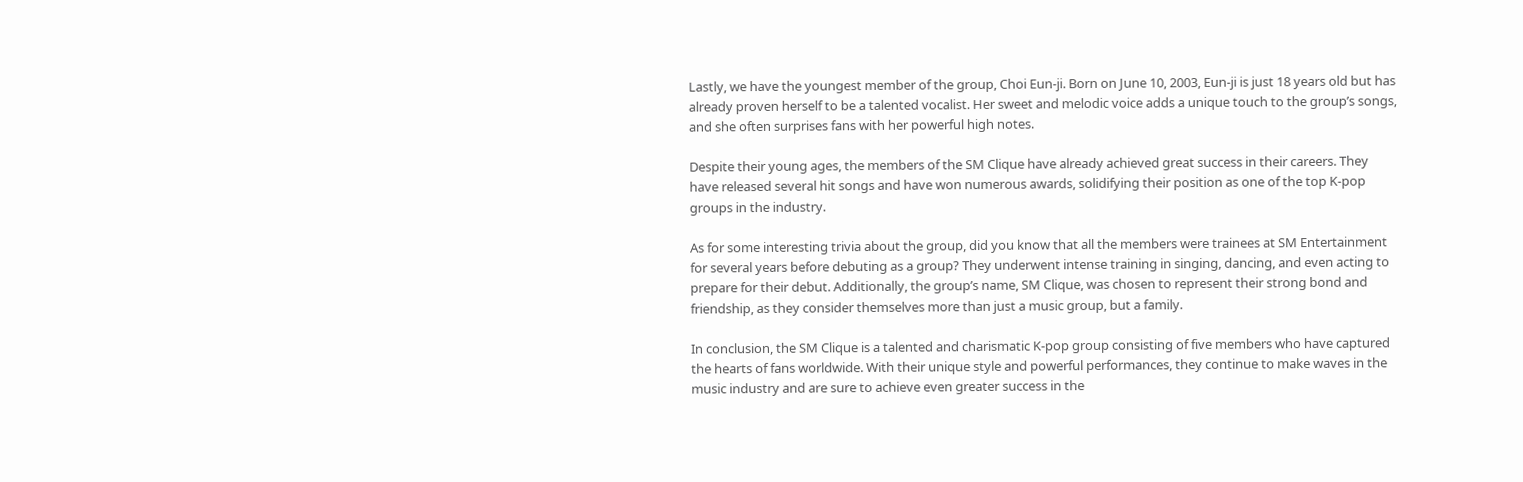Lastly, we have the youngest member of the group, Choi Eun-ji. Born on June 10, 2003, Eun-ji is just 18 years old but has already proven herself to be a talented vocalist. Her sweet and melodic voice adds a unique touch to the group’s songs, and she often surprises fans with her powerful high notes.

Despite their young ages, the members of the SM Clique have already achieved great success in their careers. They have released several hit songs and have won numerous awards, solidifying their position as one of the top K-pop groups in the industry.

As for some interesting trivia about the group, did you know that all the members were trainees at SM Entertainment for several years before debuting as a group? They underwent intense training in singing, dancing, and even acting to prepare for their debut. Additionally, the group’s name, SM Clique, was chosen to represent their strong bond and friendship, as they consider themselves more than just a music group, but a family.

In conclusion, the SM Clique is a talented and charismatic K-pop group consisting of five members who have captured the hearts of fans worldwide. With their unique style and powerful performances, they continue to make waves in the music industry and are sure to achieve even greater success in the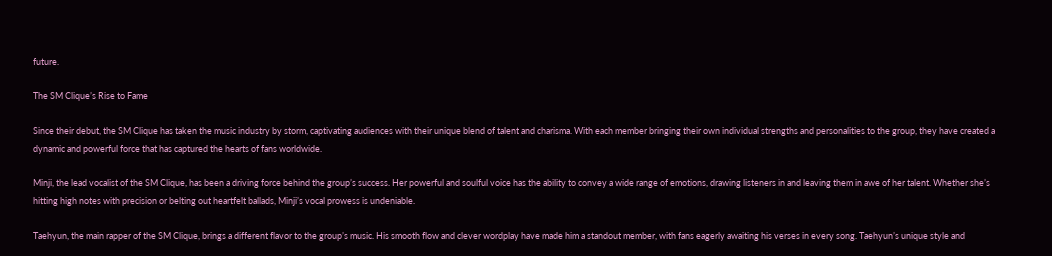future.

The SM Clique’s Rise to Fame

Since their debut, the SM Clique has taken the music industry by storm, captivating audiences with their unique blend of talent and charisma. With each member bringing their own individual strengths and personalities to the group, they have created a dynamic and powerful force that has captured the hearts of fans worldwide.

Minji, the lead vocalist of the SM Clique, has been a driving force behind the group’s success. Her powerful and soulful voice has the ability to convey a wide range of emotions, drawing listeners in and leaving them in awe of her talent. Whether she’s hitting high notes with precision or belting out heartfelt ballads, Minji’s vocal prowess is undeniable.

Taehyun, the main rapper of the SM Clique, brings a different flavor to the group’s music. His smooth flow and clever wordplay have made him a standout member, with fans eagerly awaiting his verses in every song. Taehyun’s unique style and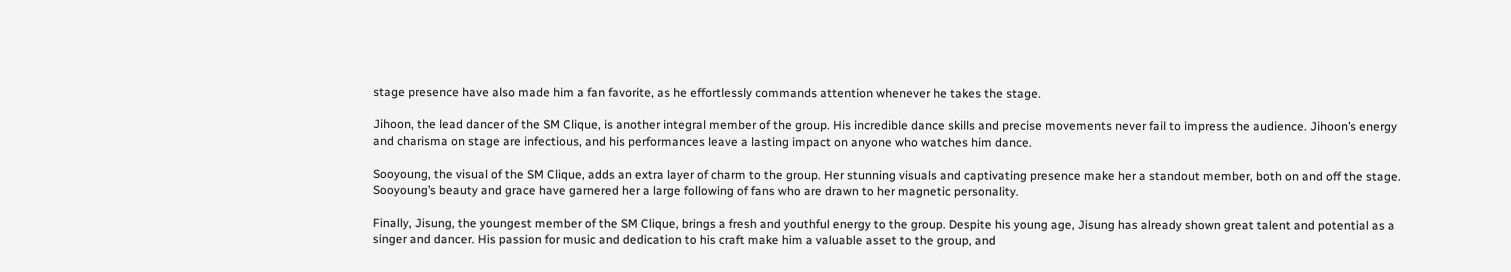stage presence have also made him a fan favorite, as he effortlessly commands attention whenever he takes the stage.

Jihoon, the lead dancer of the SM Clique, is another integral member of the group. His incredible dance skills and precise movements never fail to impress the audience. Jihoon’s energy and charisma on stage are infectious, and his performances leave a lasting impact on anyone who watches him dance.

Sooyoung, the visual of the SM Clique, adds an extra layer of charm to the group. Her stunning visuals and captivating presence make her a standout member, both on and off the stage. Sooyoung’s beauty and grace have garnered her a large following of fans who are drawn to her magnetic personality.

Finally, Jisung, the youngest member of the SM Clique, brings a fresh and youthful energy to the group. Despite his young age, Jisung has already shown great talent and potential as a singer and dancer. His passion for music and dedication to his craft make him a valuable asset to the group, and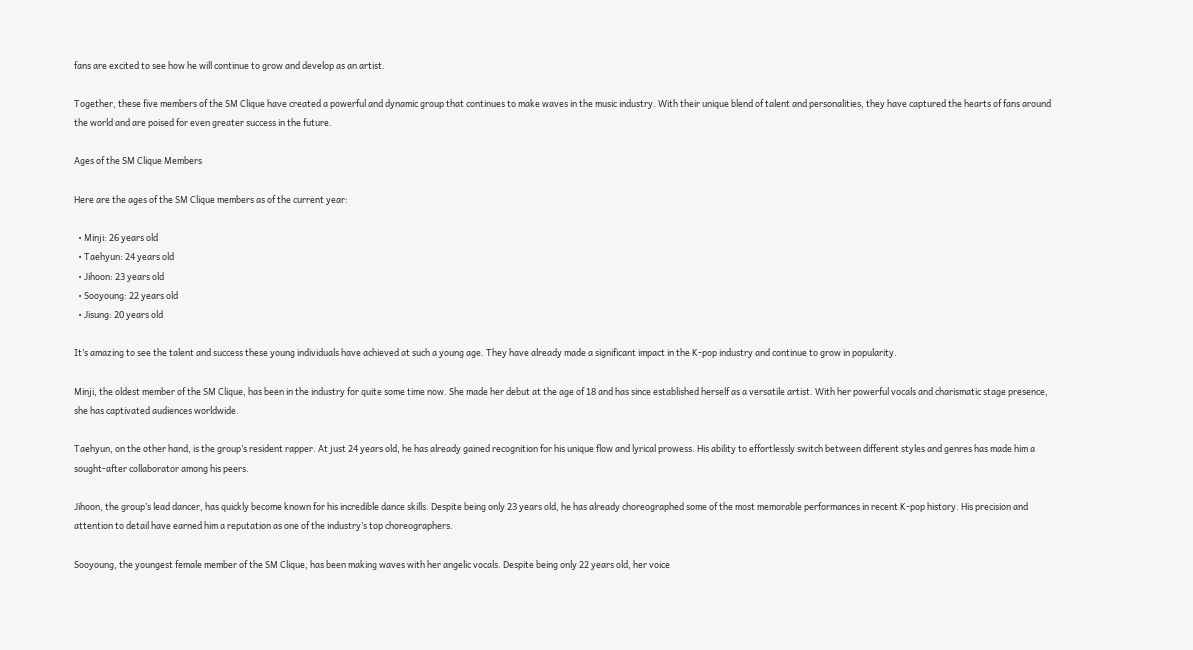fans are excited to see how he will continue to grow and develop as an artist.

Together, these five members of the SM Clique have created a powerful and dynamic group that continues to make waves in the music industry. With their unique blend of talent and personalities, they have captured the hearts of fans around the world and are poised for even greater success in the future.

Ages of the SM Clique Members

Here are the ages of the SM Clique members as of the current year:

  • Minji: 26 years old
  • Taehyun: 24 years old
  • Jihoon: 23 years old
  • Sooyoung: 22 years old
  • Jisung: 20 years old

It’s amazing to see the talent and success these young individuals have achieved at such a young age. They have already made a significant impact in the K-pop industry and continue to grow in popularity.

Minji, the oldest member of the SM Clique, has been in the industry for quite some time now. She made her debut at the age of 18 and has since established herself as a versatile artist. With her powerful vocals and charismatic stage presence, she has captivated audiences worldwide.

Taehyun, on the other hand, is the group’s resident rapper. At just 24 years old, he has already gained recognition for his unique flow and lyrical prowess. His ability to effortlessly switch between different styles and genres has made him a sought-after collaborator among his peers.

Jihoon, the group’s lead dancer, has quickly become known for his incredible dance skills. Despite being only 23 years old, he has already choreographed some of the most memorable performances in recent K-pop history. His precision and attention to detail have earned him a reputation as one of the industry’s top choreographers.

Sooyoung, the youngest female member of the SM Clique, has been making waves with her angelic vocals. Despite being only 22 years old, her voice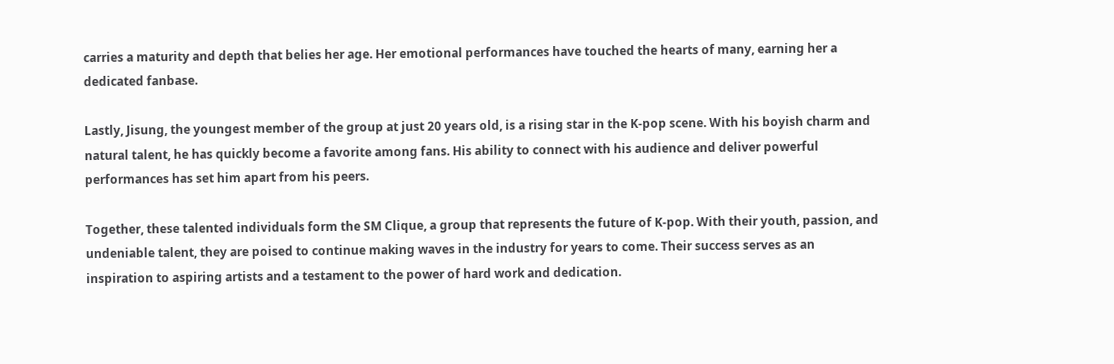carries a maturity and depth that belies her age. Her emotional performances have touched the hearts of many, earning her a dedicated fanbase.

Lastly, Jisung, the youngest member of the group at just 20 years old, is a rising star in the K-pop scene. With his boyish charm and natural talent, he has quickly become a favorite among fans. His ability to connect with his audience and deliver powerful performances has set him apart from his peers.

Together, these talented individuals form the SM Clique, a group that represents the future of K-pop. With their youth, passion, and undeniable talent, they are poised to continue making waves in the industry for years to come. Their success serves as an inspiration to aspiring artists and a testament to the power of hard work and dedication.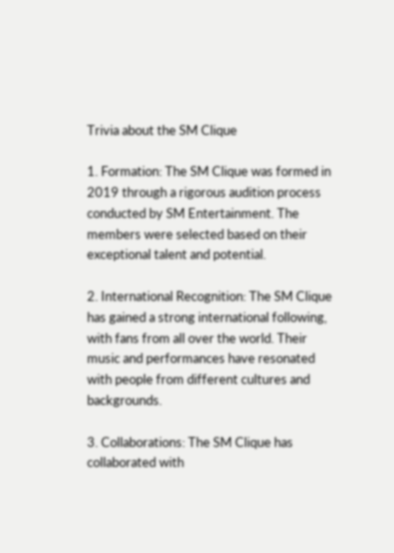Trivia about the SM Clique

1. Formation: The SM Clique was formed in 2019 through a rigorous audition process conducted by SM Entertainment. The members were selected based on their exceptional talent and potential.

2. International Recognition: The SM Clique has gained a strong international following, with fans from all over the world. Their music and performances have resonated with people from different cultures and backgrounds.

3. Collaborations: The SM Clique has collaborated with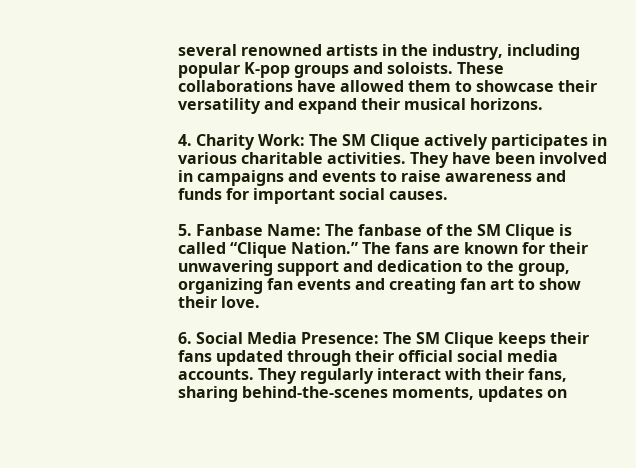several renowned artists in the industry, including popular K-pop groups and soloists. These collaborations have allowed them to showcase their versatility and expand their musical horizons.

4. Charity Work: The SM Clique actively participates in various charitable activities. They have been involved in campaigns and events to raise awareness and funds for important social causes.

5. Fanbase Name: The fanbase of the SM Clique is called “Clique Nation.” The fans are known for their unwavering support and dedication to the group, organizing fan events and creating fan art to show their love.

6. Social Media Presence: The SM Clique keeps their fans updated through their official social media accounts. They regularly interact with their fans, sharing behind-the-scenes moments, updates on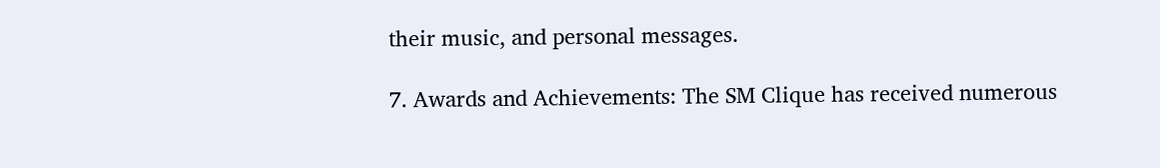their music, and personal messages.

7. Awards and Achievements: The SM Clique has received numerous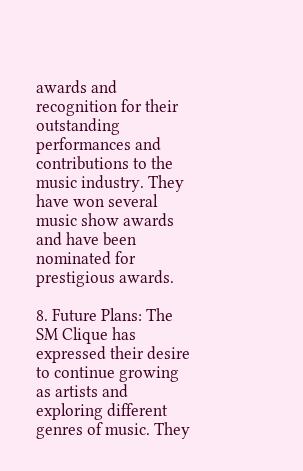awards and recognition for their outstanding performances and contributions to the music industry. They have won several music show awards and have been nominated for prestigious awards.

8. Future Plans: The SM Clique has expressed their desire to continue growing as artists and exploring different genres of music. They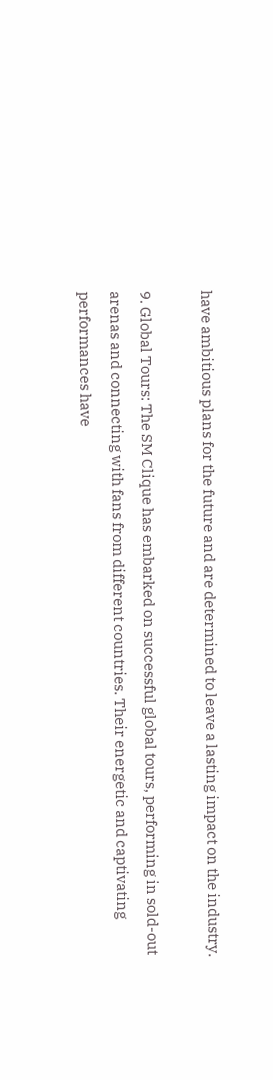have ambitious plans for the future and are determined to leave a lasting impact on the industry.

9. Global Tours: The SM Clique has embarked on successful global tours, performing in sold-out arenas and connecting with fans from different countries. Their energetic and captivating performances have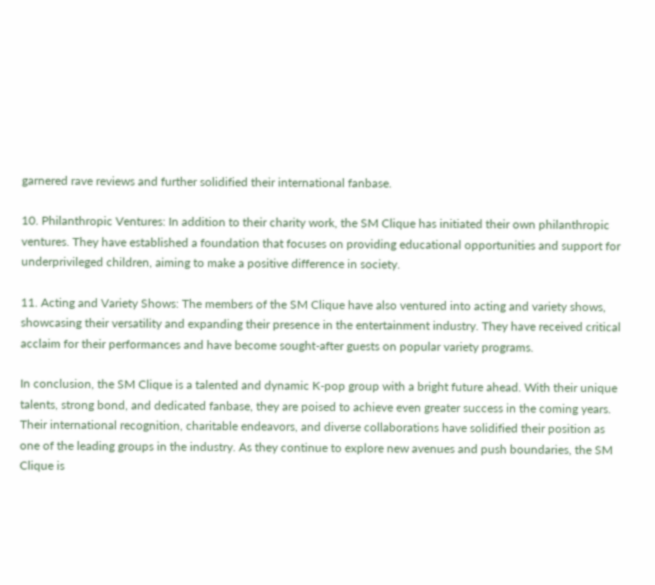garnered rave reviews and further solidified their international fanbase.

10. Philanthropic Ventures: In addition to their charity work, the SM Clique has initiated their own philanthropic ventures. They have established a foundation that focuses on providing educational opportunities and support for underprivileged children, aiming to make a positive difference in society.

11. Acting and Variety Shows: The members of the SM Clique have also ventured into acting and variety shows, showcasing their versatility and expanding their presence in the entertainment industry. They have received critical acclaim for their performances and have become sought-after guests on popular variety programs.

In conclusion, the SM Clique is a talented and dynamic K-pop group with a bright future ahead. With their unique talents, strong bond, and dedicated fanbase, they are poised to achieve even greater success in the coming years. Their international recognition, charitable endeavors, and diverse collaborations have solidified their position as one of the leading groups in the industry. As they continue to explore new avenues and push boundaries, the SM Clique is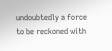undoubtedly a force to be reckoned with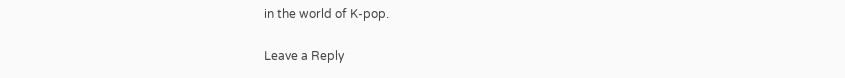in the world of K-pop.

Leave a Reply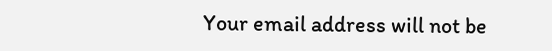Your email address will not be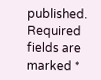published. Required fields are marked *